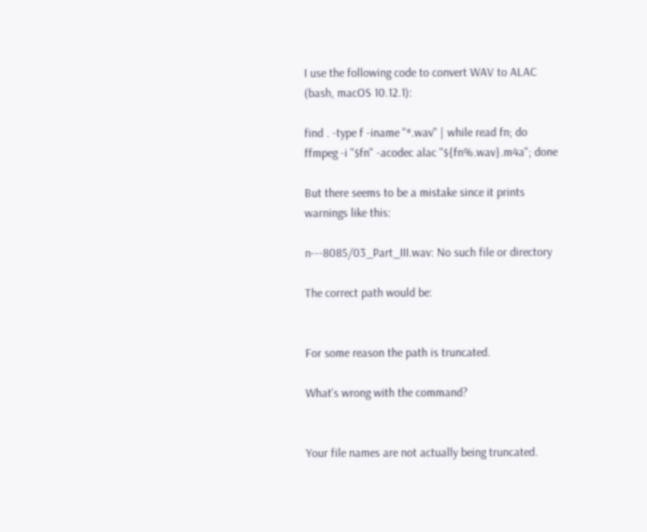I use the following code to convert WAV to ALAC (bash, macOS 10.12.1):

find . -type f -iname "*.wav" | while read fn; do ffmpeg -i "$fn" -acodec alac "${fn%.wav}.m4a"; done

But there seems to be a mistake since it prints warnings like this:

n---8085/03_Part_III.wav: No such file or directory

The correct path would be:


For some reason the path is truncated.

What's wrong with the command?


Your file names are not actually being truncated.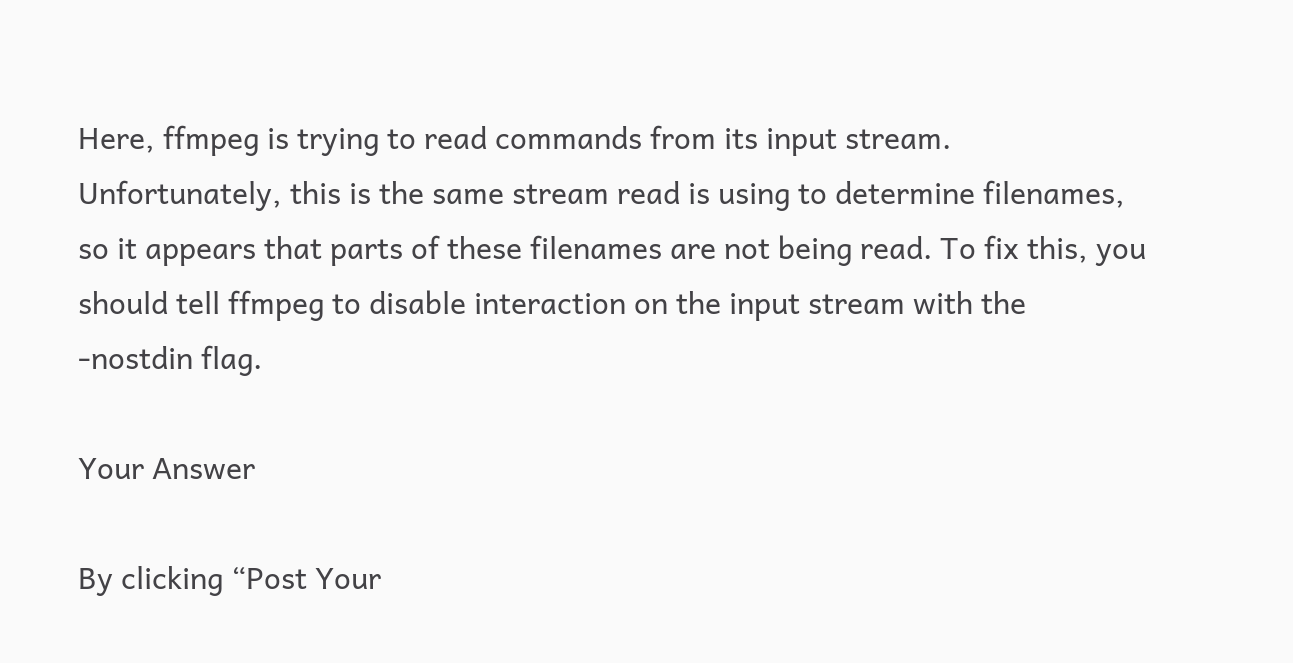Here, ffmpeg is trying to read commands from its input stream. Unfortunately, this is the same stream read is using to determine filenames, so it appears that parts of these filenames are not being read. To fix this, you should tell ffmpeg to disable interaction on the input stream with the -nostdin flag.

Your Answer

By clicking “Post Your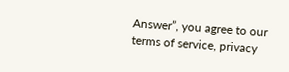Answer”, you agree to our terms of service, privacy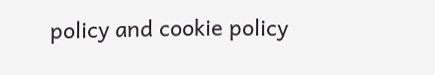policy and cookie policy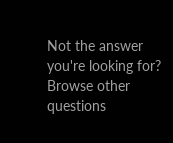Not the answer you're looking for? Browse other questions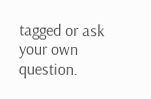tagged or ask your own question.